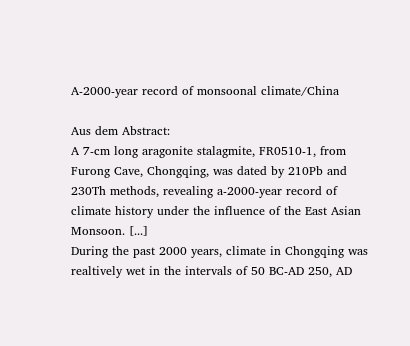A-2000-year record of monsoonal climate/China

Aus dem Abstract:
A 7-cm long aragonite stalagmite, FR0510-1, from Furong Cave, Chongqing, was dated by 210Pb and 230Th methods, revealing a-2000-year record of climate history under the influence of the East Asian Monsoon. [...]
During the past 2000 years, climate in Chongqing was realtively wet in the intervals of 50 BC-AD 250, AD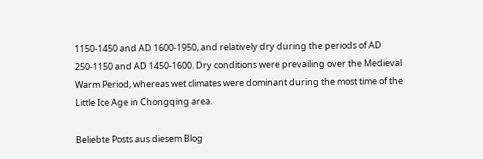1150-1450 and AD 1600-1950, and relatively dry during the periods of AD 250-1150 and AD 1450-1600. Dry conditions were prevailing over the Medieval Warm Period, whereas wet climates were dominant during the most time of the Little Ice Age in Chongqing area.

Beliebte Posts aus diesem Blog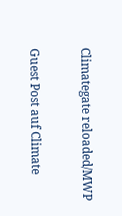Climategate reloaded/MWP

Guest Post auf Climate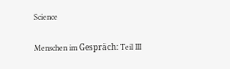Science

Menschen im Gespräch: Teil III